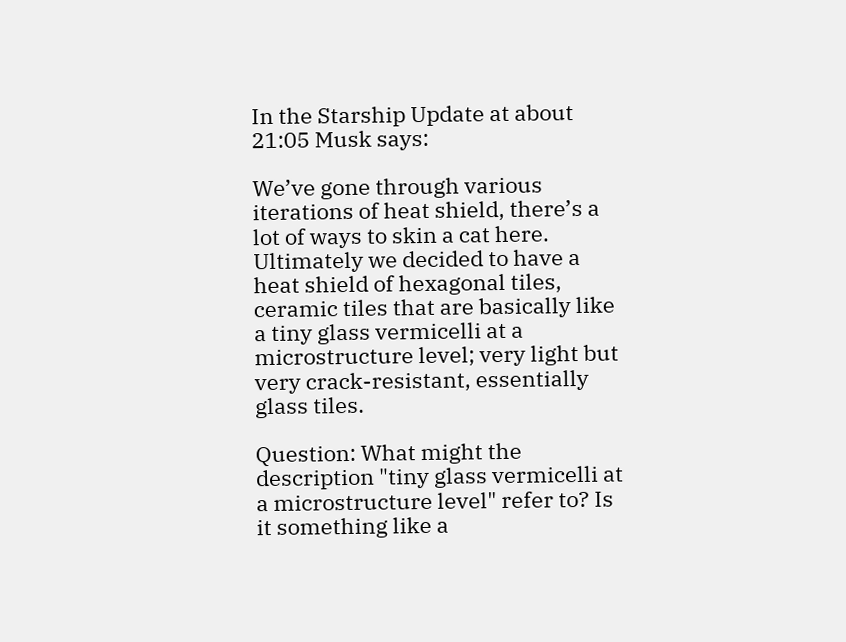In the Starship Update at about 21:05 Musk says:

We’ve gone through various iterations of heat shield, there’s a lot of ways to skin a cat here. Ultimately we decided to have a heat shield of hexagonal tiles, ceramic tiles that are basically like a tiny glass vermicelli at a microstructure level; very light but very crack-resistant, essentially glass tiles.

Question: What might the description "tiny glass vermicelli at a microstructure level" refer to? Is it something like a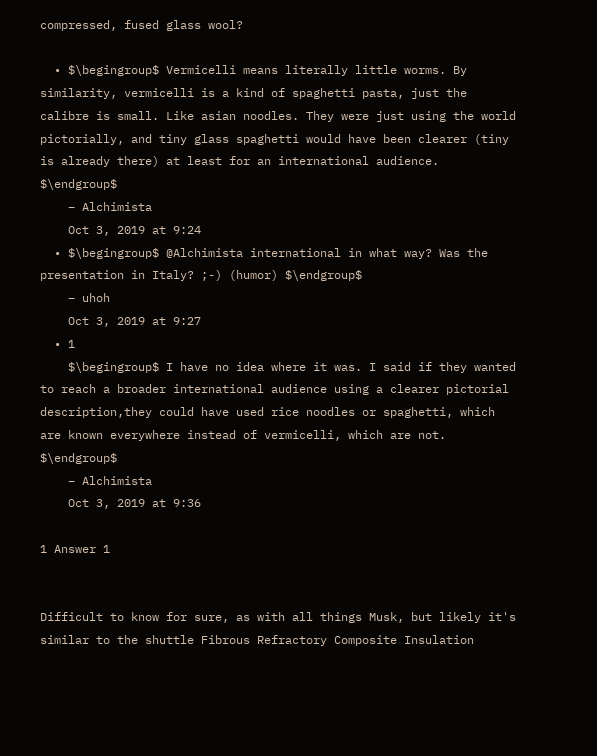compressed, fused glass wool?

  • $\begingroup$ Vermicelli means literally little worms. By similarity, vermicelli is a kind of spaghetti pasta, just the calibre is small. Like asian noodles. They were just using the world pictorially, and tiny glass spaghetti would have been clearer (tiny is already there) at least for an international audience. $\endgroup$
    – Alchimista
    Oct 3, 2019 at 9:24
  • $\begingroup$ @Alchimista international in what way? Was the presentation in Italy? ;-) (humor) $\endgroup$
    – uhoh
    Oct 3, 2019 at 9:27
  • 1
    $\begingroup$ I have no idea where it was. I said if they wanted to reach a broader international audience using a clearer pictorial description,they could have used rice noodles or spaghetti, which are known everywhere instead of vermicelli, which are not. $\endgroup$
    – Alchimista
    Oct 3, 2019 at 9:36

1 Answer 1


Difficult to know for sure, as with all things Musk, but likely it's similar to the shuttle Fibrous Refractory Composite Insulation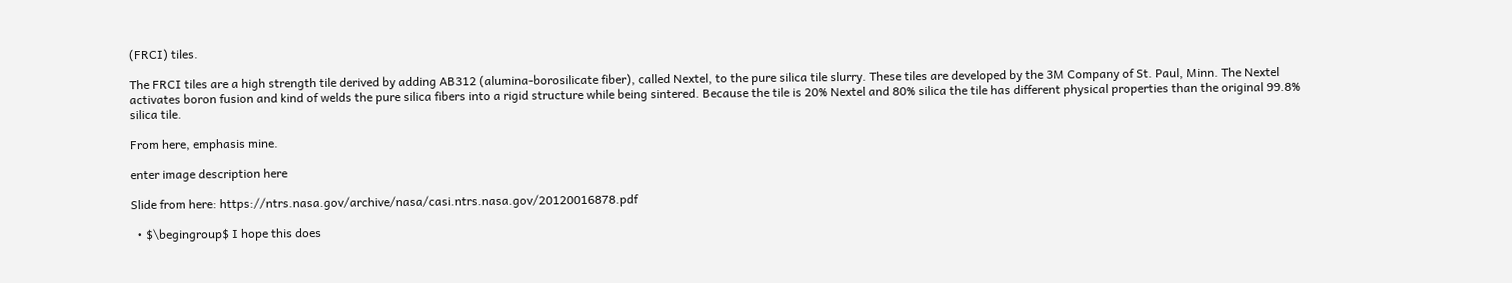(FRCI) tiles.

The FRCI tiles are a high strength tile derived by adding AB312 (alumina-borosilicate fiber), called Nextel, to the pure silica tile slurry. These tiles are developed by the 3M Company of St. Paul, Minn. The Nextel activates boron fusion and kind of welds the pure silica fibers into a rigid structure while being sintered. Because the tile is 20% Nextel and 80% silica the tile has different physical properties than the original 99.8% silica tile.

From here, emphasis mine.

enter image description here

Slide from here: https://ntrs.nasa.gov/archive/nasa/casi.ntrs.nasa.gov/20120016878.pdf

  • $\begingroup$ I hope this does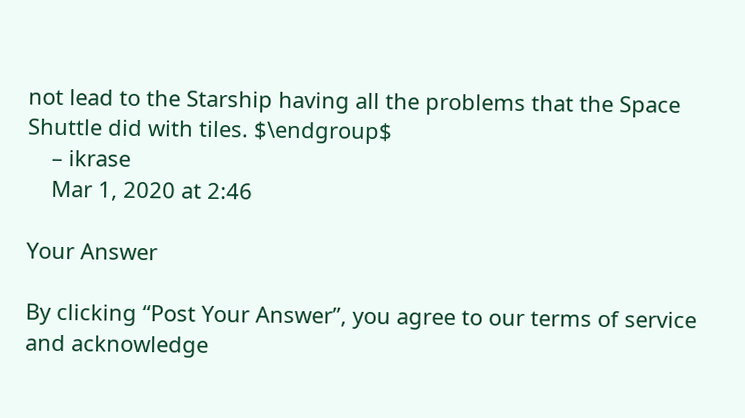not lead to the Starship having all the problems that the Space Shuttle did with tiles. $\endgroup$
    – ikrase
    Mar 1, 2020 at 2:46

Your Answer

By clicking “Post Your Answer”, you agree to our terms of service and acknowledge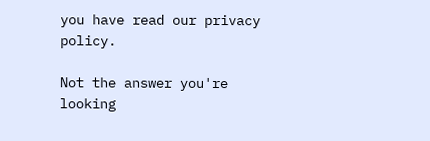you have read our privacy policy.

Not the answer you're looking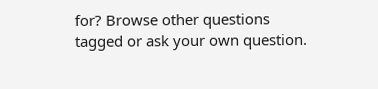for? Browse other questions tagged or ask your own question.